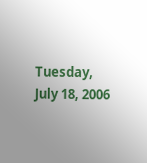Tuesday, July 18, 2006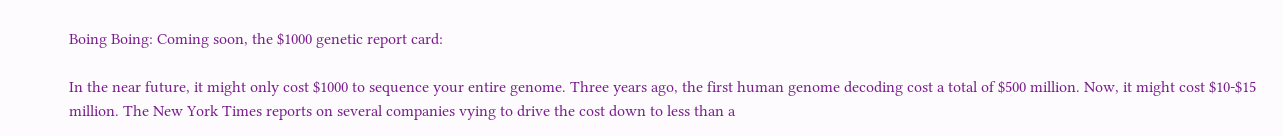Boing Boing: Coming soon, the $1000 genetic report card:

In the near future, it might only cost $1000 to sequence your entire genome. Three years ago, the first human genome decoding cost a total of $500 million. Now, it might cost $10-$15 million. The New York Times reports on several companies vying to drive the cost down to less than a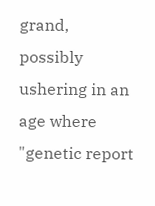grand, possibly ushering in an age where "genetic report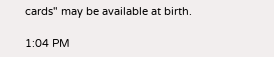cards" may be available at birth.

1:04 PM